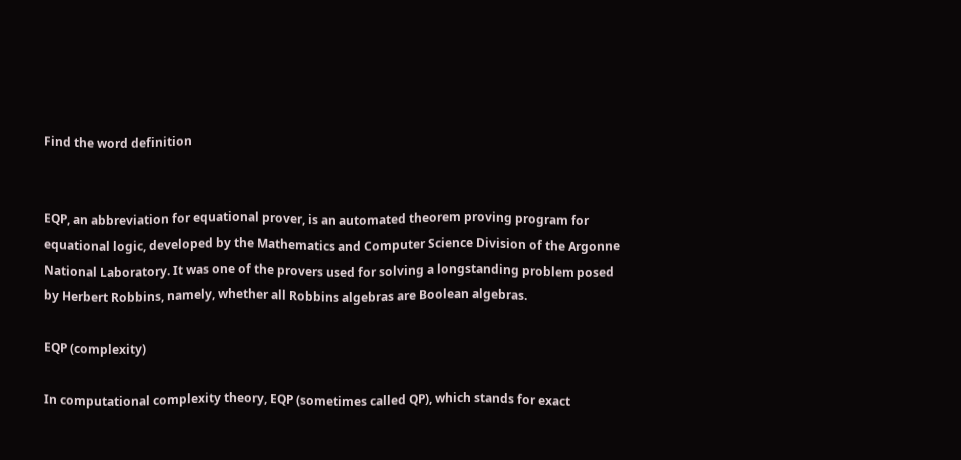Find the word definition


EQP, an abbreviation for equational prover, is an automated theorem proving program for equational logic, developed by the Mathematics and Computer Science Division of the Argonne National Laboratory. It was one of the provers used for solving a longstanding problem posed by Herbert Robbins, namely, whether all Robbins algebras are Boolean algebras.

EQP (complexity)

In computational complexity theory, EQP (sometimes called QP), which stands for exact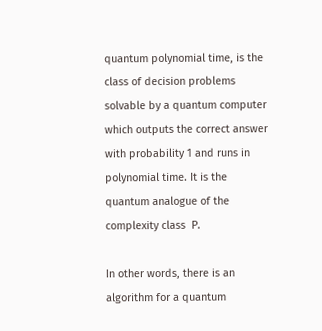quantum polynomial time, is the class of decision problems solvable by a quantum computer which outputs the correct answer with probability 1 and runs in polynomial time. It is the quantum analogue of the complexity class  P.

In other words, there is an algorithm for a quantum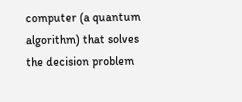computer (a quantum algorithm) that solves the decision problem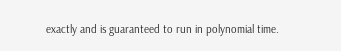exactly and is guaranteed to run in polynomial time.